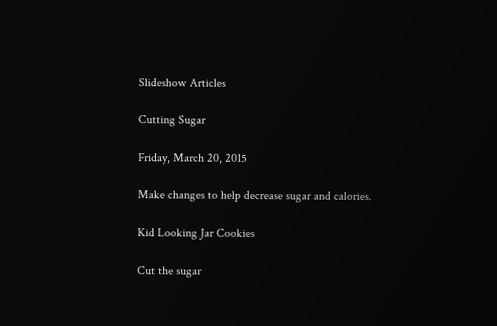Slideshow Articles

Cutting Sugar

Friday, March 20, 2015

Make changes to help decrease sugar and calories.

Kid Looking Jar Cookies

Cut the sugar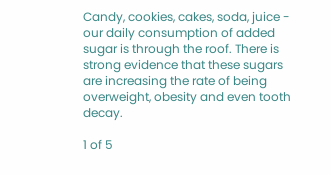Candy, cookies, cakes, soda, juice - our daily consumption of added sugar is through the roof. There is strong evidence that these sugars are increasing the rate of being overweight, obesity and even tooth decay.

1 of 5